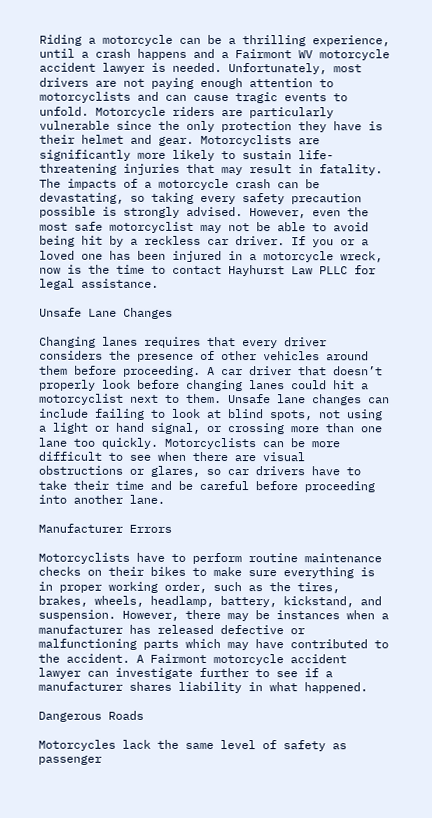Riding a motorcycle can be a thrilling experience, until a crash happens and a Fairmont WV motorcycle accident lawyer is needed. Unfortunately, most drivers are not paying enough attention to motorcyclists and can cause tragic events to unfold. Motorcycle riders are particularly vulnerable since the only protection they have is their helmet and gear. Motorcyclists are significantly more likely to sustain life-threatening injuries that may result in fatality. The impacts of a motorcycle crash can be devastating, so taking every safety precaution possible is strongly advised. However, even the most safe motorcyclist may not be able to avoid being hit by a reckless car driver. If you or a loved one has been injured in a motorcycle wreck, now is the time to contact Hayhurst Law PLLC for legal assistance.

Unsafe Lane Changes

Changing lanes requires that every driver considers the presence of other vehicles around them before proceeding. A car driver that doesn’t properly look before changing lanes could hit a motorcyclist next to them. Unsafe lane changes can include failing to look at blind spots, not using a light or hand signal, or crossing more than one lane too quickly. Motorcyclists can be more difficult to see when there are visual obstructions or glares, so car drivers have to take their time and be careful before proceeding into another lane.

Manufacturer Errors

Motorcyclists have to perform routine maintenance checks on their bikes to make sure everything is in proper working order, such as the tires, brakes, wheels, headlamp, battery, kickstand, and suspension. However, there may be instances when a manufacturer has released defective or malfunctioning parts which may have contributed to the accident. A Fairmont motorcycle accident lawyer can investigate further to see if a manufacturer shares liability in what happened.

Dangerous Roads

Motorcycles lack the same level of safety as passenger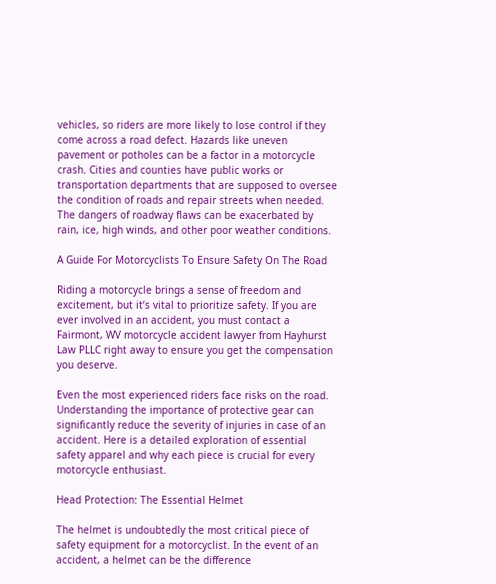vehicles, so riders are more likely to lose control if they come across a road defect. Hazards like uneven pavement or potholes can be a factor in a motorcycle crash. Cities and counties have public works or transportation departments that are supposed to oversee the condition of roads and repair streets when needed. The dangers of roadway flaws can be exacerbated by rain, ice, high winds, and other poor weather conditions.

A Guide For Motorcyclists To Ensure Safety On The Road

Riding a motorcycle brings a sense of freedom and excitement, but it’s vital to prioritize safety. If you are ever involved in an accident, you must contact a Fairmont, WV motorcycle accident lawyer from Hayhurst Law PLLC right away to ensure you get the compensation you deserve.

Even the most experienced riders face risks on the road. Understanding the importance of protective gear can significantly reduce the severity of injuries in case of an accident. Here is a detailed exploration of essential safety apparel and why each piece is crucial for every motorcycle enthusiast.

Head Protection: The Essential Helmet

The helmet is undoubtedly the most critical piece of safety equipment for a motorcyclist. In the event of an accident, a helmet can be the difference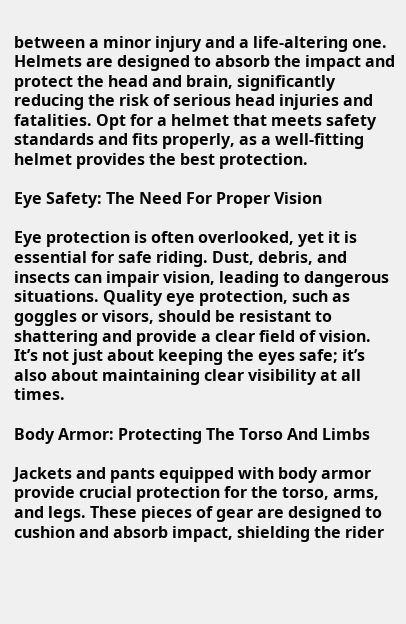between a minor injury and a life-altering one. Helmets are designed to absorb the impact and protect the head and brain, significantly reducing the risk of serious head injuries and fatalities. Opt for a helmet that meets safety standards and fits properly, as a well-fitting helmet provides the best protection.

Eye Safety: The Need For Proper Vision

Eye protection is often overlooked, yet it is essential for safe riding. Dust, debris, and insects can impair vision, leading to dangerous situations. Quality eye protection, such as goggles or visors, should be resistant to shattering and provide a clear field of vision. It’s not just about keeping the eyes safe; it’s also about maintaining clear visibility at all times.

Body Armor: Protecting The Torso And Limbs

Jackets and pants equipped with body armor provide crucial protection for the torso, arms, and legs. These pieces of gear are designed to cushion and absorb impact, shielding the rider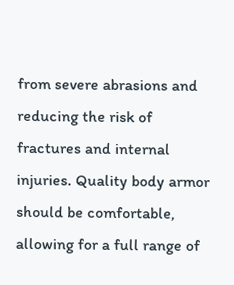from severe abrasions and reducing the risk of fractures and internal injuries. Quality body armor should be comfortable, allowing for a full range of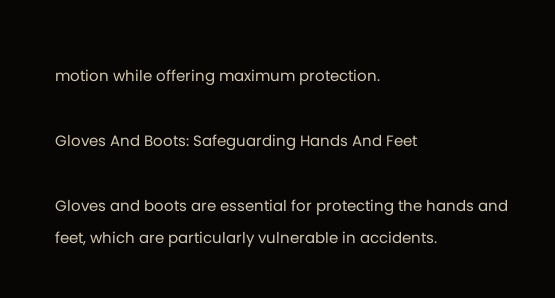motion while offering maximum protection.

Gloves And Boots: Safeguarding Hands And Feet

Gloves and boots are essential for protecting the hands and feet, which are particularly vulnerable in accidents.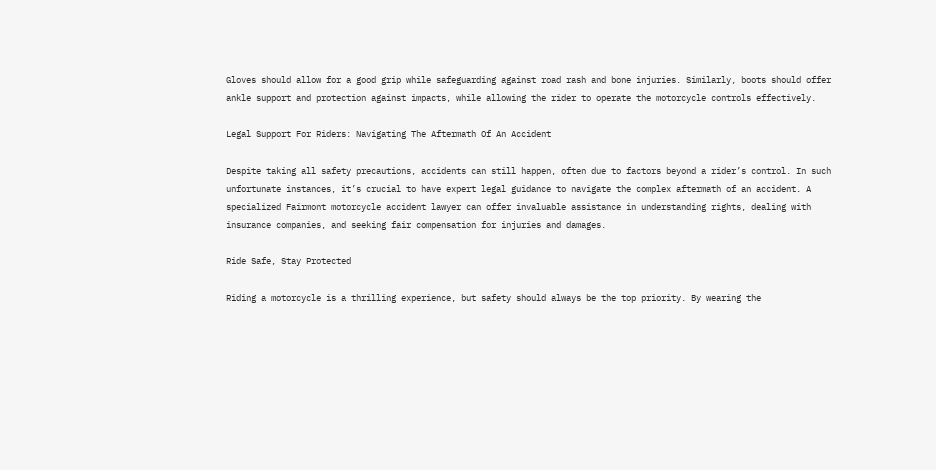Gloves should allow for a good grip while safeguarding against road rash and bone injuries. Similarly, boots should offer ankle support and protection against impacts, while allowing the rider to operate the motorcycle controls effectively.

Legal Support For Riders: Navigating The Aftermath Of An Accident

Despite taking all safety precautions, accidents can still happen, often due to factors beyond a rider’s control. In such unfortunate instances, it’s crucial to have expert legal guidance to navigate the complex aftermath of an accident. A specialized Fairmont motorcycle accident lawyer can offer invaluable assistance in understanding rights, dealing with insurance companies, and seeking fair compensation for injuries and damages.

Ride Safe, Stay Protected

Riding a motorcycle is a thrilling experience, but safety should always be the top priority. By wearing the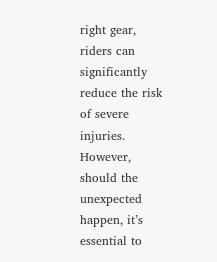right gear, riders can significantly reduce the risk of severe injuries. However, should the unexpected happen, it’s essential to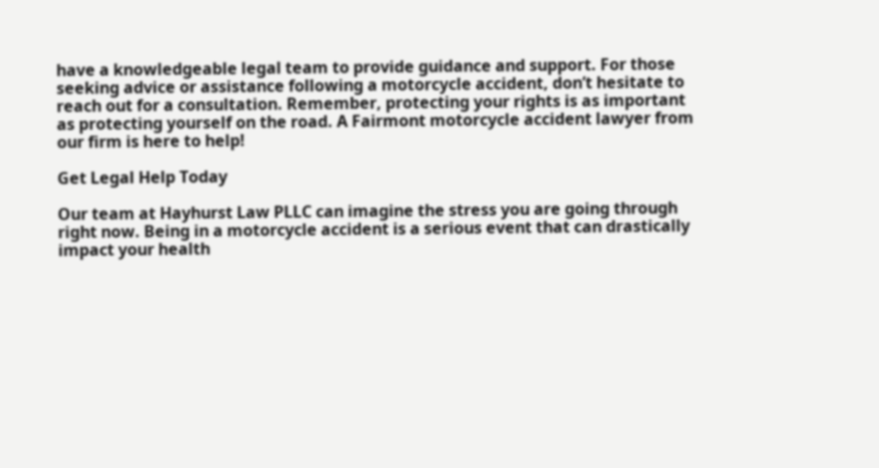have a knowledgeable legal team to provide guidance and support. For those seeking advice or assistance following a motorcycle accident, don’t hesitate to reach out for a consultation. Remember, protecting your rights is as important as protecting yourself on the road. A Fairmont motorcycle accident lawyer from our firm is here to help!

Get Legal Help Today

Our team at Hayhurst Law PLLC can imagine the stress you are going through right now. Being in a motorcycle accident is a serious event that can drastically impact your health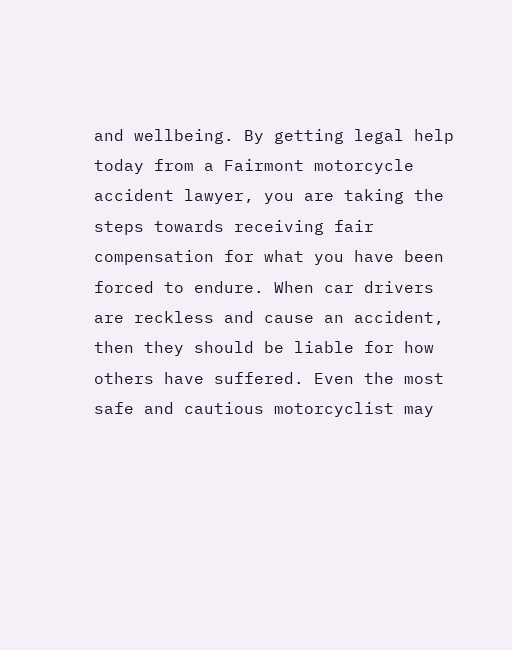and wellbeing. By getting legal help today from a Fairmont motorcycle accident lawyer, you are taking the steps towards receiving fair compensation for what you have been forced to endure. When car drivers are reckless and cause an accident, then they should be liable for how others have suffered. Even the most safe and cautious motorcyclist may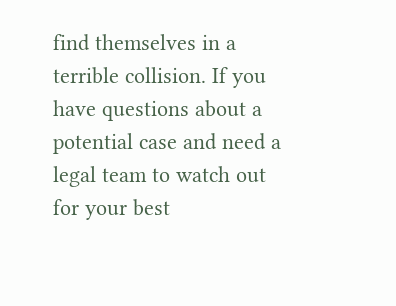find themselves in a terrible collision. If you have questions about a potential case and need a legal team to watch out for your best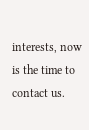interests, now is the time to contact us.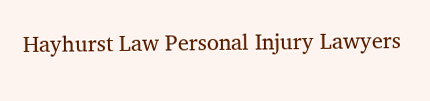Hayhurst Law Personal Injury Lawyers